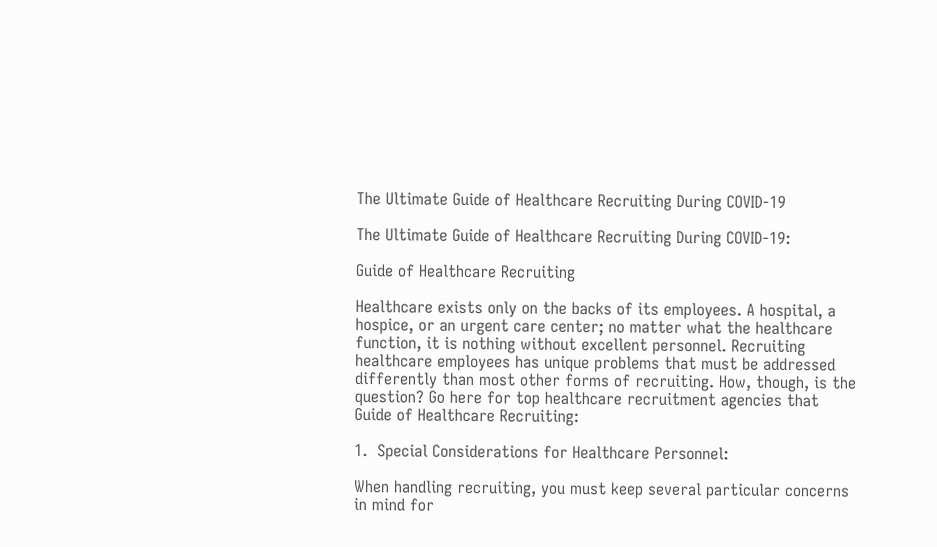The Ultimate Guide of Healthcare Recruiting During COVID-19

The Ultimate Guide of Healthcare Recruiting During COVID-19:

Guide of Healthcare Recruiting

Healthcare exists only on the backs of its employees. A hospital, a hospice, or an urgent care center; no matter what the healthcare function, it is nothing without excellent personnel. Recruiting healthcare employees has unique problems that must be addressed differently than most other forms of recruiting. How, though, is the question? Go here for top healthcare recruitment agencies that Guide of Healthcare Recruiting:

1.  Special Considerations for Healthcare Personnel:

When handling recruiting, you must keep several particular concerns in mind for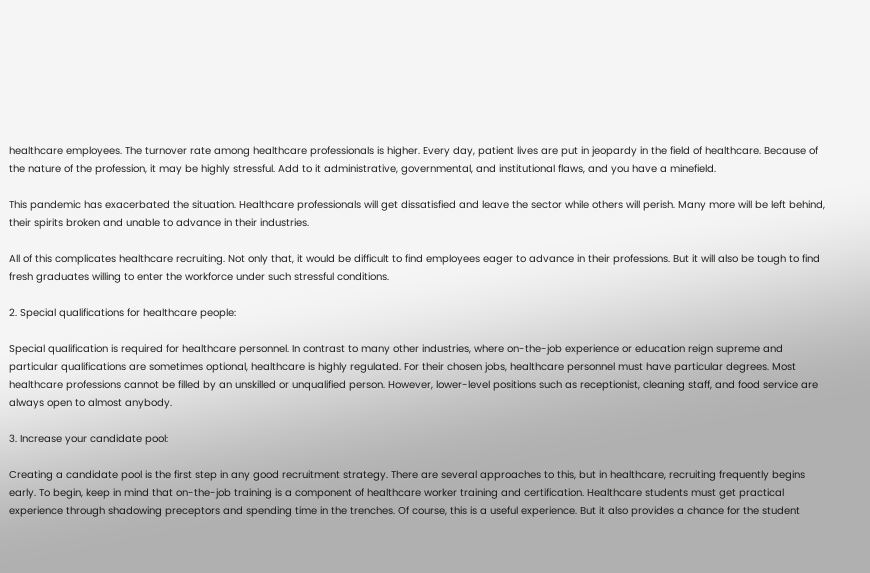healthcare employees. The turnover rate among healthcare professionals is higher. Every day, patient lives are put in jeopardy in the field of healthcare. Because of the nature of the profession, it may be highly stressful. Add to it administrative, governmental, and institutional flaws, and you have a minefield.

This pandemic has exacerbated the situation. Healthcare professionals will get dissatisfied and leave the sector while others will perish. Many more will be left behind, their spirits broken and unable to advance in their industries.

All of this complicates healthcare recruiting. Not only that, it would be difficult to find employees eager to advance in their professions. But it will also be tough to find fresh graduates willing to enter the workforce under such stressful conditions.

2. Special qualifications for healthcare people:

Special qualification is required for healthcare personnel. In contrast to many other industries, where on-the-job experience or education reign supreme and particular qualifications are sometimes optional, healthcare is highly regulated. For their chosen jobs, healthcare personnel must have particular degrees. Most healthcare professions cannot be filled by an unskilled or unqualified person. However, lower-level positions such as receptionist, cleaning staff, and food service are always open to almost anybody.

3. Increase your candidate pool:

Creating a candidate pool is the first step in any good recruitment strategy. There are several approaches to this, but in healthcare, recruiting frequently begins early. To begin, keep in mind that on-the-job training is a component of healthcare worker training and certification. Healthcare students must get practical experience through shadowing preceptors and spending time in the trenches. Of course, this is a useful experience. But it also provides a chance for the student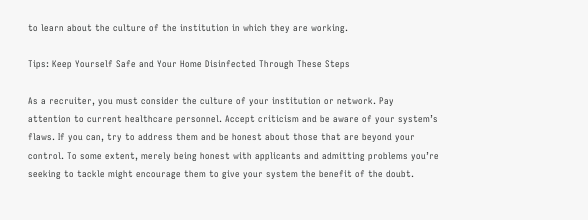to learn about the culture of the institution in which they are working.

Tips: Keep Yourself Safe and Your Home Disinfected Through These Steps

As a recruiter, you must consider the culture of your institution or network. Pay attention to current healthcare personnel. Accept criticism and be aware of your system’s flaws. If you can, try to address them and be honest about those that are beyond your control. To some extent, merely being honest with applicants and admitting problems you’re seeking to tackle might encourage them to give your system the benefit of the doubt.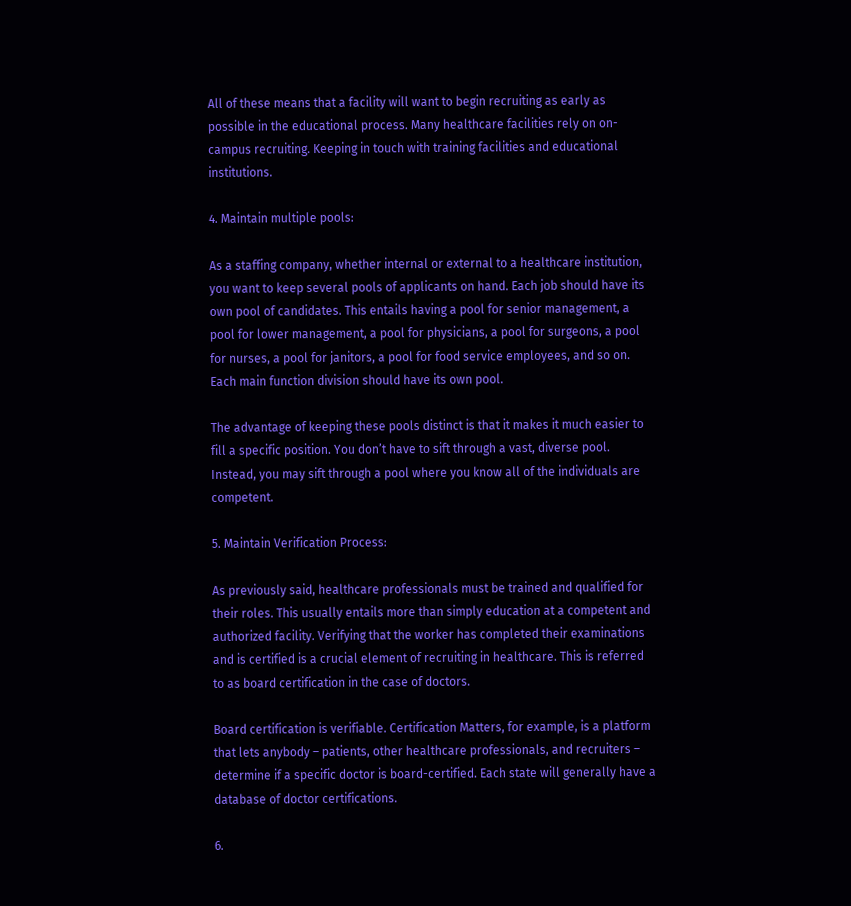All of these means that a facility will want to begin recruiting as early as possible in the educational process. Many healthcare facilities rely on on-campus recruiting. Keeping in touch with training facilities and educational institutions.

4. Maintain multiple pools:

As a staffing company, whether internal or external to a healthcare institution, you want to keep several pools of applicants on hand. Each job should have its own pool of candidates. This entails having a pool for senior management, a pool for lower management, a pool for physicians, a pool for surgeons, a pool for nurses, a pool for janitors, a pool for food service employees, and so on. Each main function division should have its own pool.

The advantage of keeping these pools distinct is that it makes it much easier to fill a specific position. You don’t have to sift through a vast, diverse pool. Instead, you may sift through a pool where you know all of the individuals are competent.

5. Maintain Verification Process:

As previously said, healthcare professionals must be trained and qualified for their roles. This usually entails more than simply education at a competent and authorized facility. Verifying that the worker has completed their examinations and is certified is a crucial element of recruiting in healthcare. This is referred to as board certification in the case of doctors.

Board certification is verifiable. Certification Matters, for example, is a platform that lets anybody – patients, other healthcare professionals, and recruiters – determine if a specific doctor is board-certified. Each state will generally have a database of doctor certifications.

6.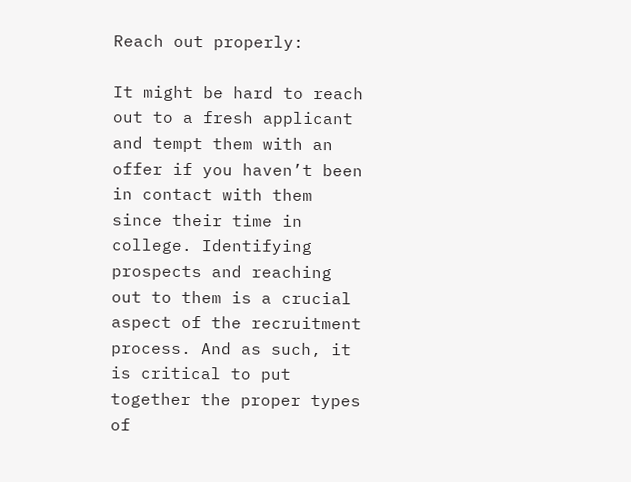Reach out properly:

It might be hard to reach out to a fresh applicant and tempt them with an offer if you haven’t been in contact with them since their time in college. Identifying prospects and reaching out to them is a crucial aspect of the recruitment process. And as such, it is critical to put together the proper types of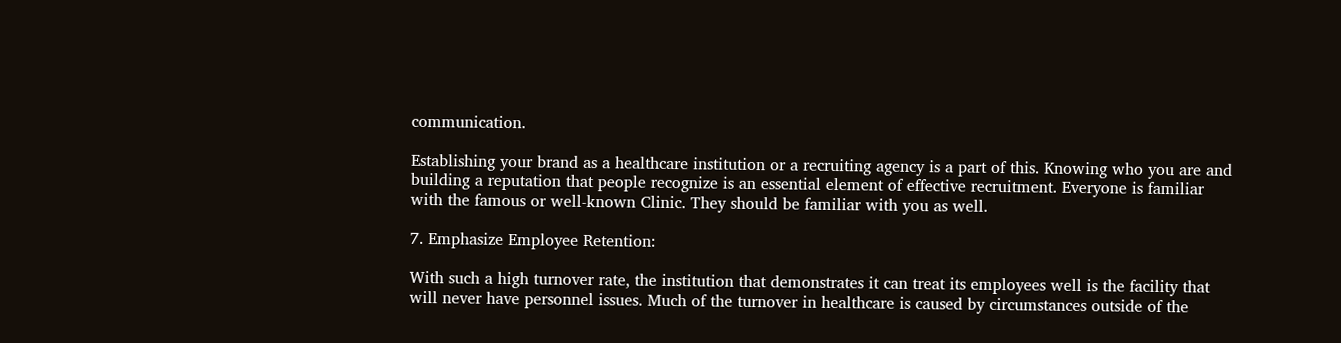communication.

Establishing your brand as a healthcare institution or a recruiting agency is a part of this. Knowing who you are and building a reputation that people recognize is an essential element of effective recruitment. Everyone is familiar with the famous or well-known Clinic. They should be familiar with you as well.

7. Emphasize Employee Retention:

With such a high turnover rate, the institution that demonstrates it can treat its employees well is the facility that will never have personnel issues. Much of the turnover in healthcare is caused by circumstances outside of the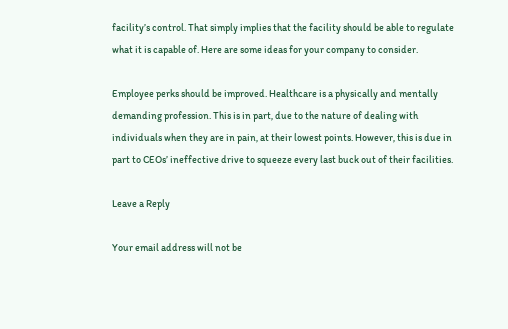facility’s control. That simply implies that the facility should be able to regulate what it is capable of. Here are some ideas for your company to consider.

Employee perks should be improved. Healthcare is a physically and mentally demanding profession. This is in part, due to the nature of dealing with individuals when they are in pain, at their lowest points. However, this is due in part to CEOs’ ineffective drive to squeeze every last buck out of their facilities.

Leave a Reply

Your email address will not be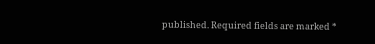published. Required fields are marked *